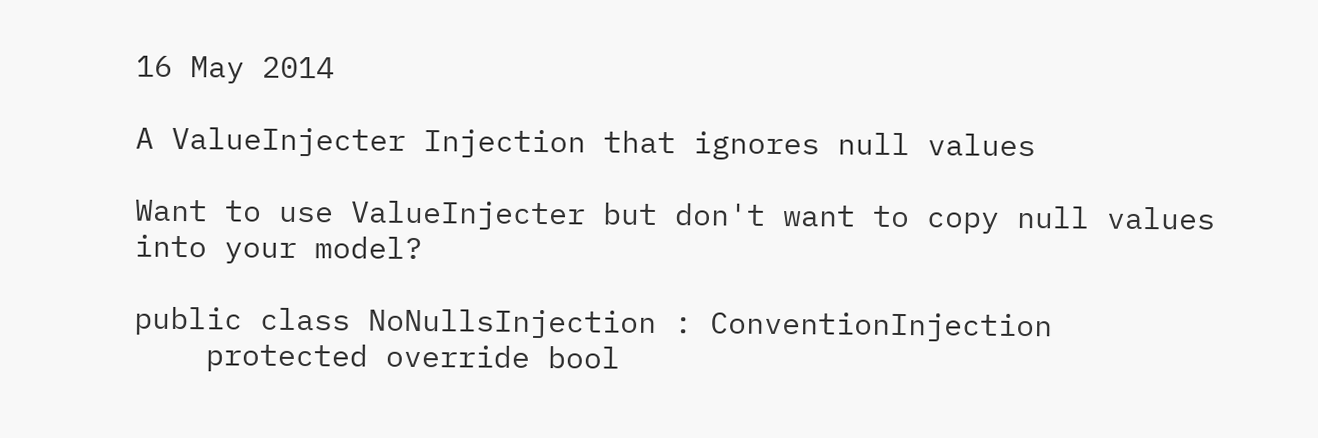16 May 2014

A ValueInjecter Injection that ignores null values

Want to use ValueInjecter but don't want to copy null values into your model?

public class NoNullsInjection : ConventionInjection
    protected override bool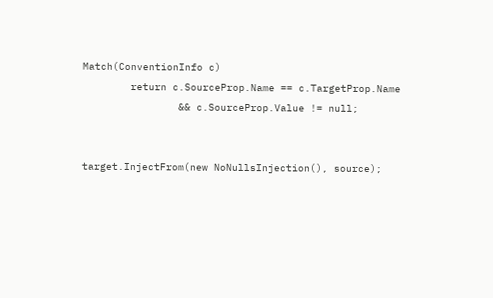Match(ConventionInfo c)
        return c.SourceProp.Name == c.TargetProp.Name
                && c.SourceProp.Value != null;


target.InjectFrom(new NoNullsInjection(), source);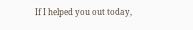If I helped you out today,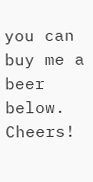you can buy me a beer below. Cheers!